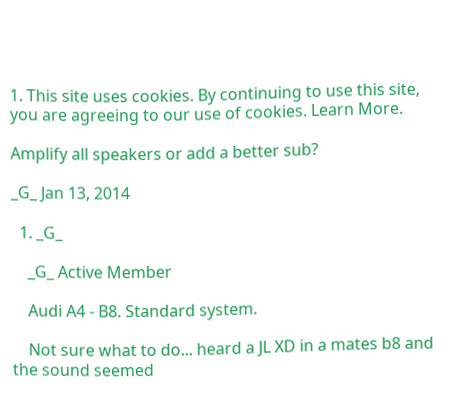1. This site uses cookies. By continuing to use this site, you are agreeing to our use of cookies. Learn More.

Amplify all speakers or add a better sub?

_G_ Jan 13, 2014

  1. _G_

    _G_ Active Member

    Audi A4 - B8. Standard system.

    Not sure what to do... heard a JL XD in a mates b8 and the sound seemed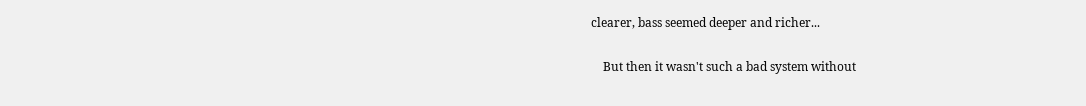clearer, bass seemed deeper and richer...

    But then it wasn't such a bad system without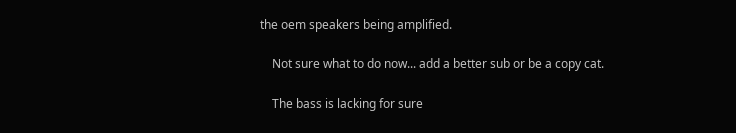the oem speakers being amplified.

    Not sure what to do now... add a better sub or be a copy cat.

    The bass is lacking for sure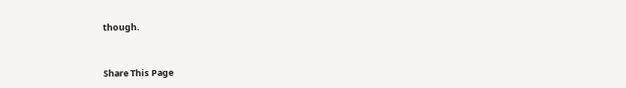though.


Share This Page